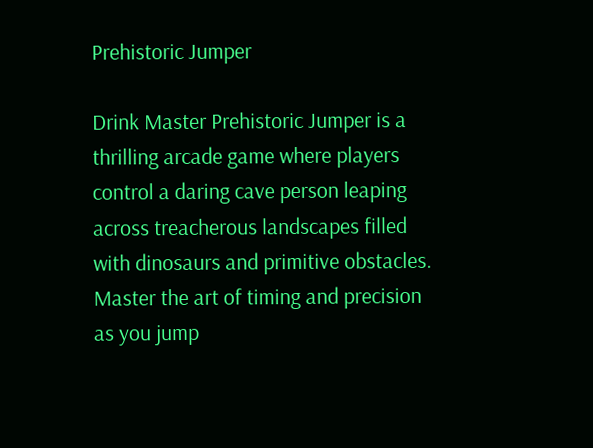Prehistoric Jumper

Drink Master Prehistoric Jumper is a thrilling arcade game where players control a daring cave person leaping across treacherous landscapes filled with dinosaurs and primitive obstacles. Master the art of timing and precision as you jump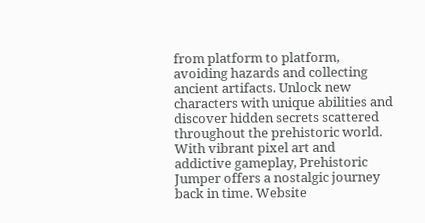from platform to platform, avoiding hazards and collecting ancient artifacts. Unlock new characters with unique abilities and discover hidden secrets scattered throughout the prehistoric world. With vibrant pixel art and addictive gameplay, Prehistoric Jumper offers a nostalgic journey back in time. Website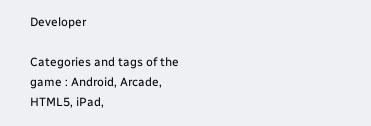Developer

Categories and tags of the game : Android, Arcade, HTML5, iPad,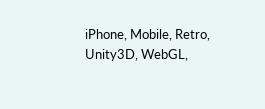iPhone, Mobile, Retro, Unity3D, WebGL,